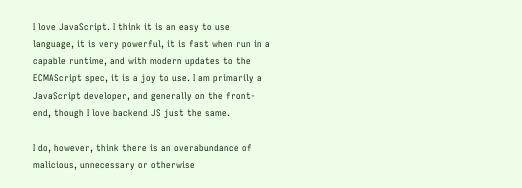I love JavaScript. I think it is an easy to use language, it is very powerful, it is fast when run in a capable runtime, and with modern updates to the ECMAScript spec, it is a joy to use. I am primarily a JavaScript developer, and generally on the front-end, though I love backend JS just the same.

I do, however, think there is an overabundance of malicious, unnecessary or otherwise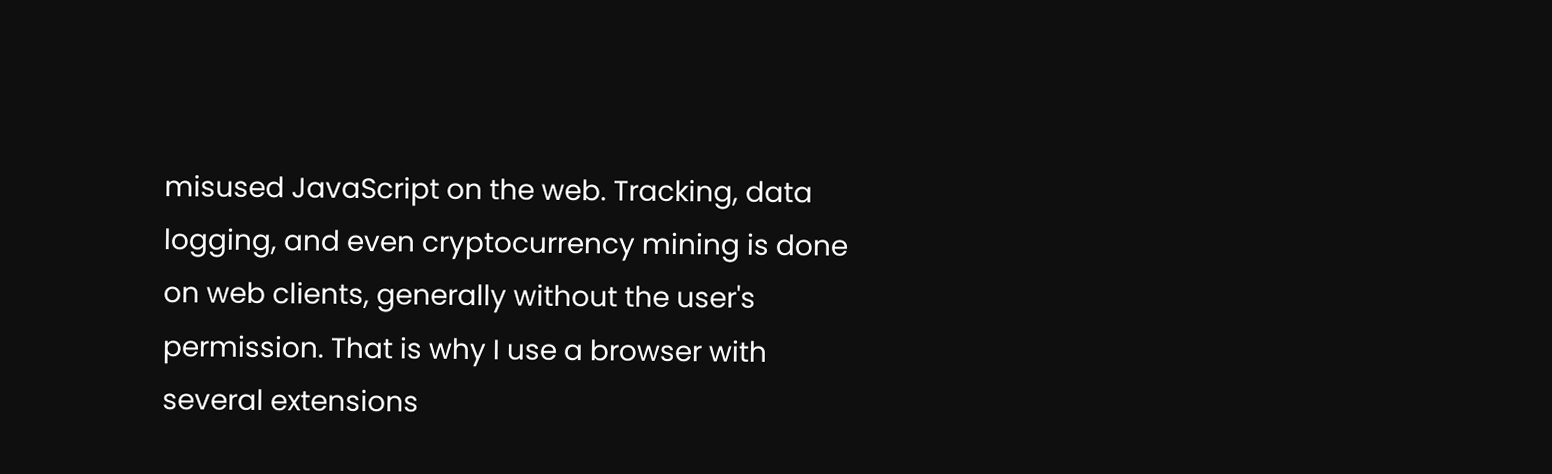misused JavaScript on the web. Tracking, data logging, and even cryptocurrency mining is done on web clients, generally without the user's permission. That is why I use a browser with several extensions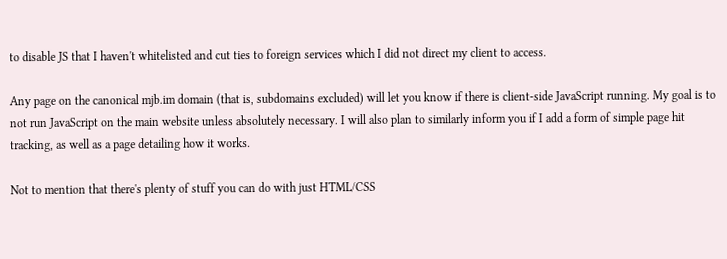to disable JS that I haven't whitelisted and cut ties to foreign services which I did not direct my client to access.

Any page on the canonical mjb.im domain (that is, subdomains excluded) will let you know if there is client-side JavaScript running. My goal is to not run JavaScript on the main website unless absolutely necessary. I will also plan to similarly inform you if I add a form of simple page hit tracking, as well as a page detailing how it works.

Not to mention that there's plenty of stuff you can do with just HTML/CSS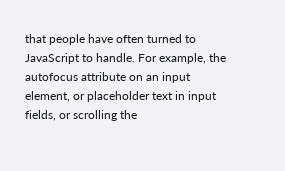that people have often turned to JavaScript to handle. For example, the autofocus attribute on an input element, or placeholder text in input fields, or scrolling the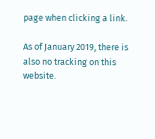page when clicking a link.

As of January 2019, there is also no tracking on this website.